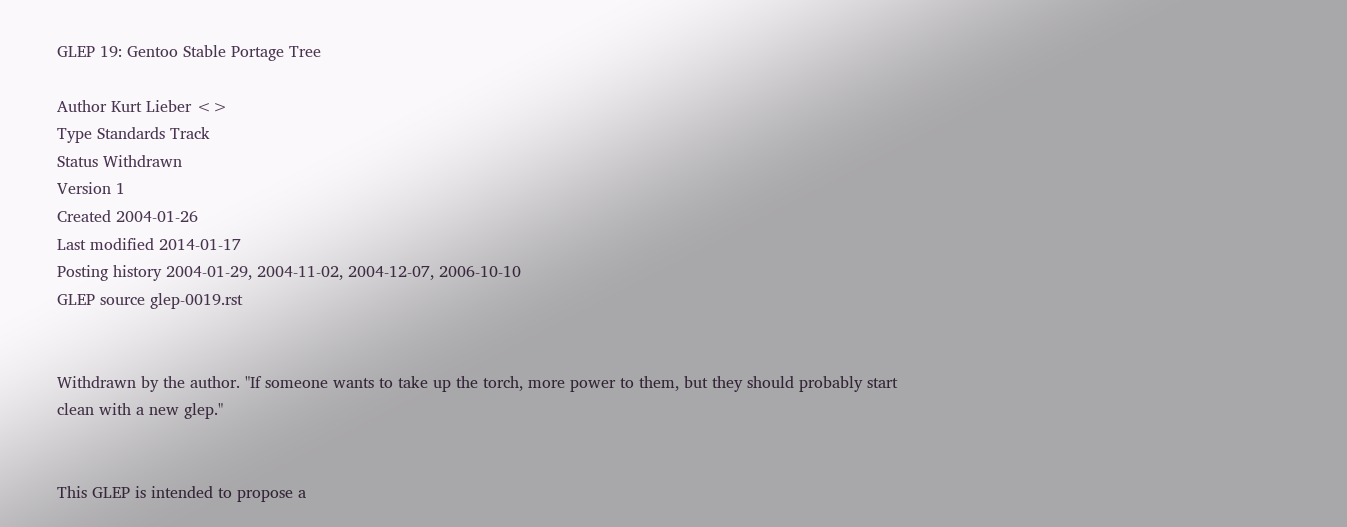GLEP 19: Gentoo Stable Portage Tree

Author Kurt Lieber <>
Type Standards Track
Status Withdrawn
Version 1
Created 2004-01-26
Last modified 2014-01-17
Posting history 2004-01-29, 2004-11-02, 2004-12-07, 2006-10-10
GLEP source glep-0019.rst


Withdrawn by the author. "If someone wants to take up the torch, more power to them, but they should probably start clean with a new glep."


This GLEP is intended to propose a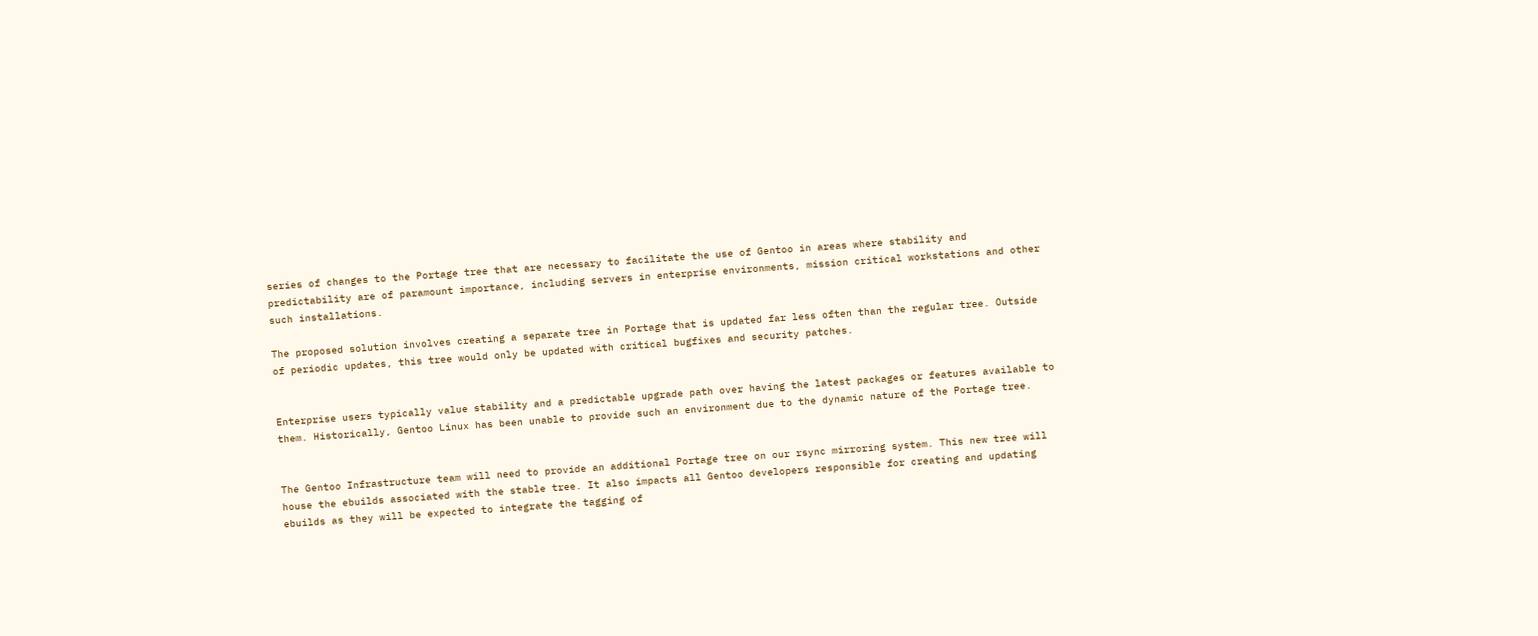series of changes to the Portage tree that are necessary to facilitate the use of Gentoo in areas where stability and predictability are of paramount importance, including servers in enterprise environments, mission critical workstations and other such installations.

The proposed solution involves creating a separate tree in Portage that is updated far less often than the regular tree. Outside of periodic updates, this tree would only be updated with critical bugfixes and security patches.


Enterprise users typically value stability and a predictable upgrade path over having the latest packages or features available to them. Historically, Gentoo Linux has been unable to provide such an environment due to the dynamic nature of the Portage tree.


The Gentoo Infrastructure team will need to provide an additional Portage tree on our rsync mirroring system. This new tree will house the ebuilds associated with the stable tree. It also impacts all Gentoo developers responsible for creating and updating ebuilds as they will be expected to integrate the tagging of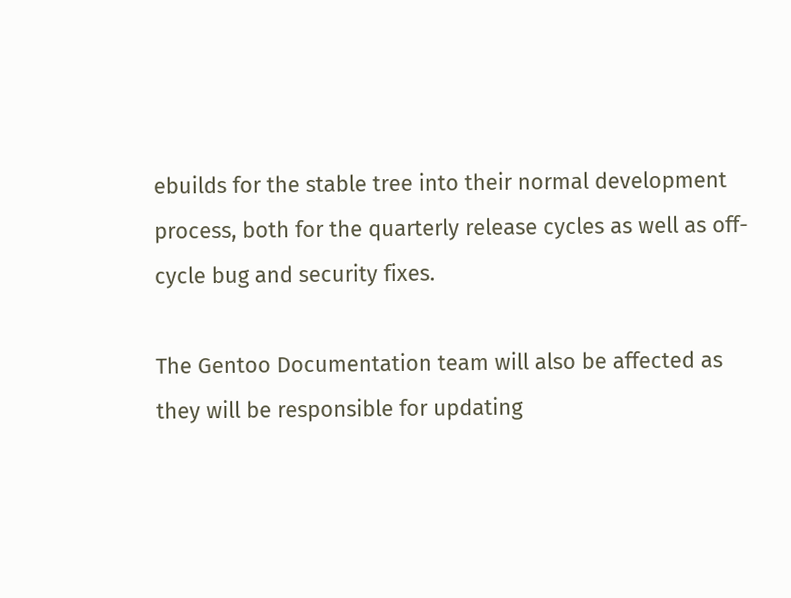ebuilds for the stable tree into their normal development process, both for the quarterly release cycles as well as off-cycle bug and security fixes.

The Gentoo Documentation team will also be affected as they will be responsible for updating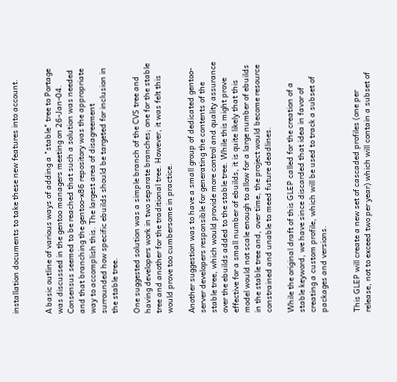installation documents to take these new features into account.


A basic outline of various ways of adding a "stable" tree to Portage was discussed in the gentoo managers meeting on 26-Jan-04. Consensus seemed to be reached that such a solution was needed and that branching the gentoo-x86 repository was the appropriate way to accomplish this. The largest area of disagreement surrounded how specific ebuilds should be targeted for inclusion in the stable tree.

One suggested solution was a simple branch of the CVS tree and having developers work in two separate branches; one for the stable tree and another for the traditional tree. However, it was felt this would prove too cumbersome in practice.

Another suggestion was to have a small group of dedicated gentoo-server developers responsible for generating the contents of the stable tree, which would provide more control and quality assurance over the ebuilds added to the stable tree. While this might prove effective for a small number of ebuilds, it is quite likely that this model would not scale enough to allow for a large number of ebuilds in the stable tree and, over time, the project would become resource constrained and unable to meed future deadlines.

While the original draft of this GLEP called for the creation of a stable keyword, we have since discarded that idea in favor of creating a custom profile, which will be used to track a subset of packages and versions.


This GLEP will create a new set of cascaded profiles (one per release, not to exceed two per year) which will contain a subset of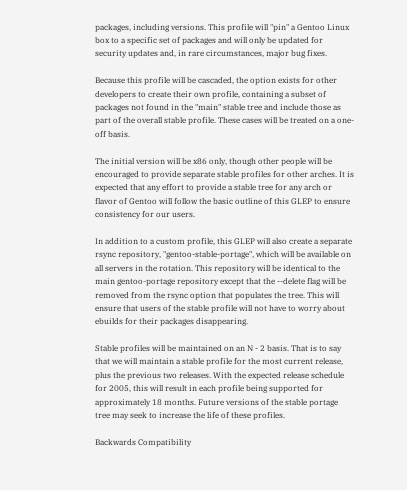packages, including versions. This profile will "pin" a Gentoo Linux box to a specific set of packages and will only be updated for security updates and, in rare circumstances, major bug fixes.

Because this profile will be cascaded, the option exists for other developers to create their own profile, containing a subset of packages not found in the "main" stable tree and include those as part of the overall stable profile. These cases will be treated on a one-off basis.

The initial version will be x86 only, though other people will be encouraged to provide separate stable profiles for other arches. It is expected that any effort to provide a stable tree for any arch or flavor of Gentoo will follow the basic outline of this GLEP to ensure consistency for our users.

In addition to a custom profile, this GLEP will also create a separate rsync repository, "gentoo-stable-portage", which will be available on all servers in the rotation. This repository will be identical to the main gentoo-portage repository except that the --delete flag will be removed from the rsync option that populates the tree. This will ensure that users of the stable profile will not have to worry about ebuilds for their packages disappearing.

Stable profiles will be maintained on an N - 2 basis. That is to say that we will maintain a stable profile for the most current release, plus the previous two releases. With the expected release schedule for 2005, this will result in each profile being supported for approximately 18 months. Future versions of the stable portage tree may seek to increase the life of these profiles.

Backwards Compatibility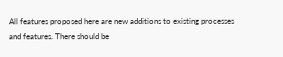All features proposed here are new additions to existing processes and features. There should be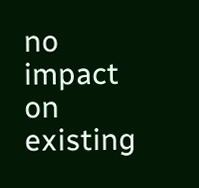no impact on existing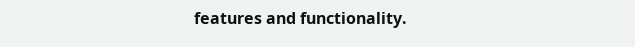features and functionality.